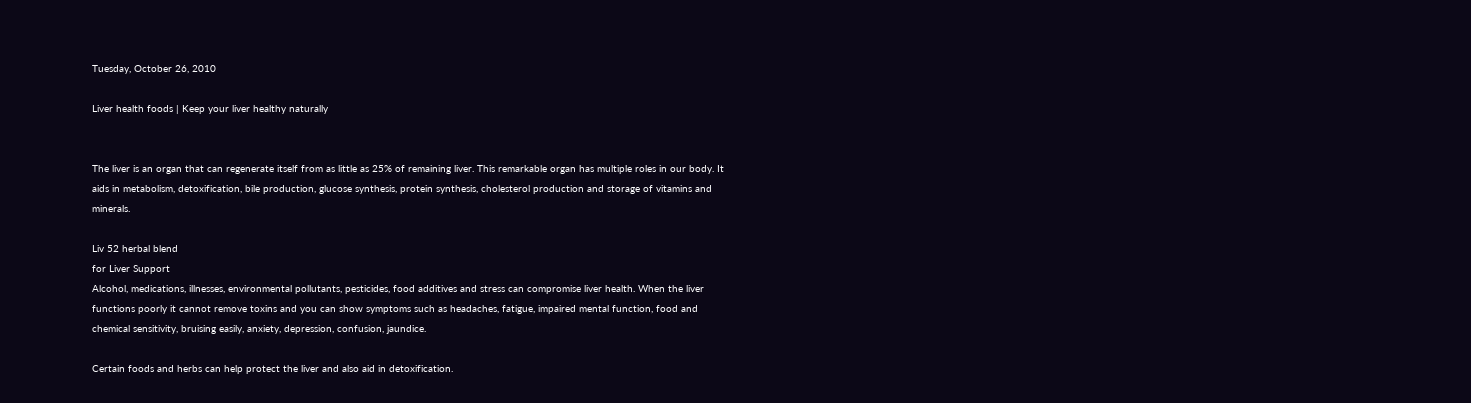Tuesday, October 26, 2010

Liver health foods | Keep your liver healthy naturally


The liver is an organ that can regenerate itself from as little as 25% of remaining liver. This remarkable organ has multiple roles in our body. It aids in metabolism, detoxification, bile production, glucose synthesis, protein synthesis, cholesterol production and storage of vitamins and minerals.

Liv 52 herbal blend
for Liver Support
Alcohol, medications, illnesses, environmental pollutants, pesticides, food additives and stress can compromise liver health. When the liver functions poorly it cannot remove toxins and you can show symptoms such as headaches, fatigue, impaired mental function, food and chemical sensitivity, bruising easily, anxiety, depression, confusion, jaundice.

Certain foods and herbs can help protect the liver and also aid in detoxification.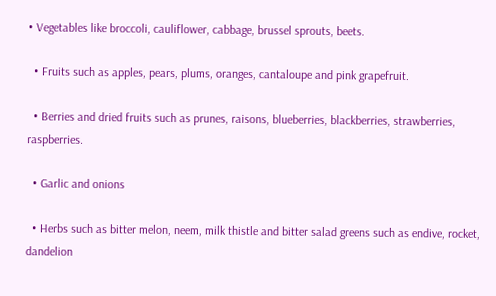• Vegetables like broccoli, cauliflower, cabbage, brussel sprouts, beets.

  • Fruits such as apples, pears, plums, oranges, cantaloupe and pink grapefruit.

  • Berries and dried fruits such as prunes, raisons, blueberries, blackberries, strawberries, raspberries.

  • Garlic and onions

  • Herbs such as bitter melon, neem, milk thistle and bitter salad greens such as endive, rocket, dandelion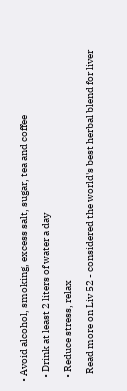• Avoid alcohol, smoking, excess salt, sugar, tea and coffee

  • Drink at least 2 liters of water a day

  • Reduce stress, relax

    Read more on Liv 52 - considered the world's best herbal blend for liver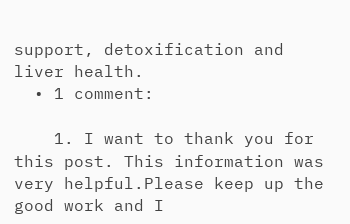support, detoxification and liver health.
  • 1 comment:

    1. I want to thank you for this post. This information was very helpful.Please keep up the good work and I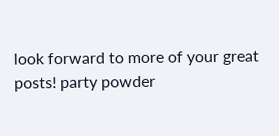look forward to more of your great posts! party powder